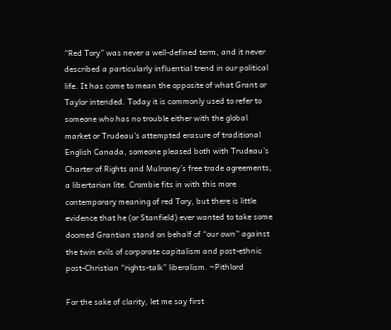“Red Tory” was never a well-defined term, and it never described a particularly influential trend in our political life. It has come to mean the opposite of what Grant or Taylor intended. Today it is commonly used to refer to someone who has no trouble either with the global market or Trudeau’s attempted erasure of traditional English Canada, someone pleased both with Trudeau’s Charter of Rights and Mulroney’s free trade agreements, a libertarian lite. Crombie fits in with this more contemporary meaning of red Tory, but there is little evidence that he (or Stanfield) ever wanted to take some doomed Grantian stand on behalf of “our own” against the twin evils of corporate capitalism and post-ethnic post-Christian “rights-talk” liberalism. ~Pithlord

For the sake of clarity, let me say first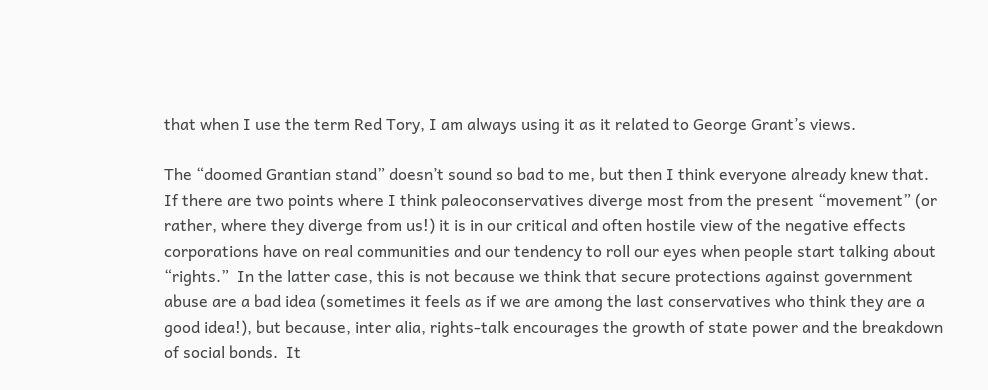that when I use the term Red Tory, I am always using it as it related to George Grant’s views.

The “doomed Grantian stand” doesn’t sound so bad to me, but then I think everyone already knew that.  If there are two points where I think paleoconservatives diverge most from the present “movement” (or rather, where they diverge from us!) it is in our critical and often hostile view of the negative effects corporations have on real communities and our tendency to roll our eyes when people start talking about “rights.”  In the latter case, this is not because we think that secure protections against government abuse are a bad idea (sometimes it feels as if we are among the last conservatives who think they are a good idea!), but because, inter alia, rights-talk encourages the growth of state power and the breakdown of social bonds.  It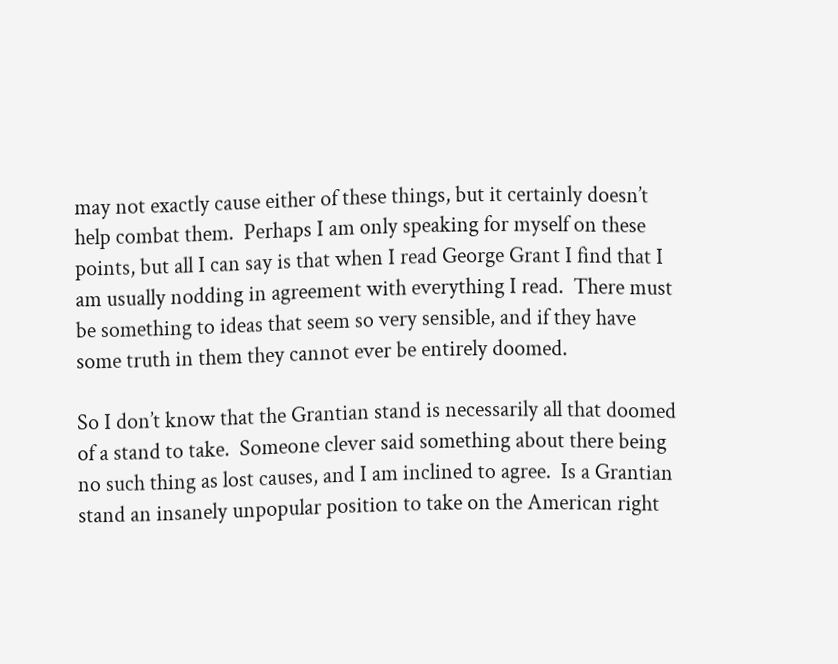may not exactly cause either of these things, but it certainly doesn’t help combat them.  Perhaps I am only speaking for myself on these points, but all I can say is that when I read George Grant I find that I am usually nodding in agreement with everything I read.  There must be something to ideas that seem so very sensible, and if they have some truth in them they cannot ever be entirely doomed.

So I don’t know that the Grantian stand is necessarily all that doomed of a stand to take.  Someone clever said something about there being no such thing as lost causes, and I am inclined to agree.  Is a Grantian stand an insanely unpopular position to take on the American right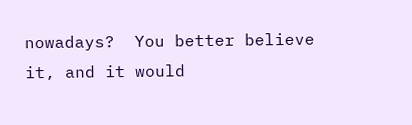nowadays?  You better believe it, and it would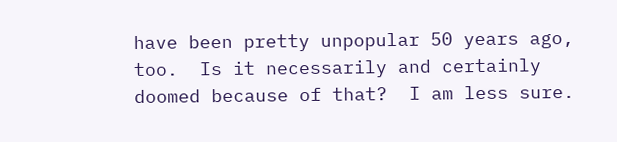have been pretty unpopular 50 years ago, too.  Is it necessarily and certainly doomed because of that?  I am less sure.